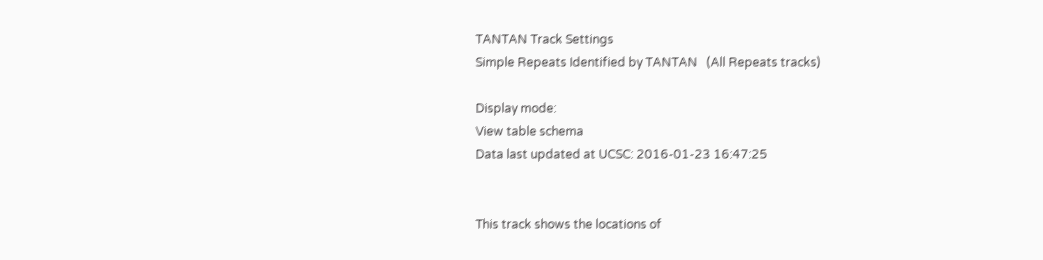TANTAN Track Settings
Simple Repeats Identified by TANTAN   (All Repeats tracks)

Display mode:
View table schema
Data last updated at UCSC: 2016-01-23 16:47:25


This track shows the locations of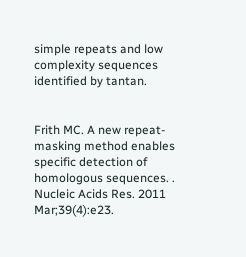simple repeats and low complexity sequences identified by tantan.


Frith MC. A new repeat-masking method enables specific detection of homologous sequences. . Nucleic Acids Res. 2011 Mar;39(4):e23.